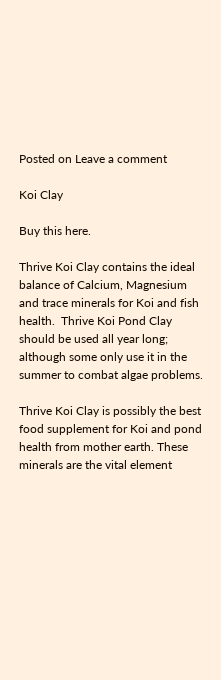Posted on Leave a comment

Koi Clay

Buy this here.

Thrive Koi Clay contains the ideal balance of Calcium, Magnesium and trace minerals for Koi and fish health.  Thrive Koi Pond Clay should be used all year long; although some only use it in the summer to combat algae problems.

Thrive Koi Clay is possibly the best food supplement for Koi and pond health from mother earth. These minerals are the vital element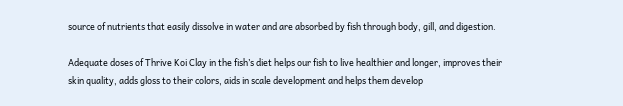source of nutrients that easily dissolve in water and are absorbed by fish through body, gill, and digestion.

Adequate doses of Thrive Koi Clay in the fish’s diet helps our fish to live healthier and longer, improves their skin quality, adds gloss to their colors, aids in scale development and helps them develop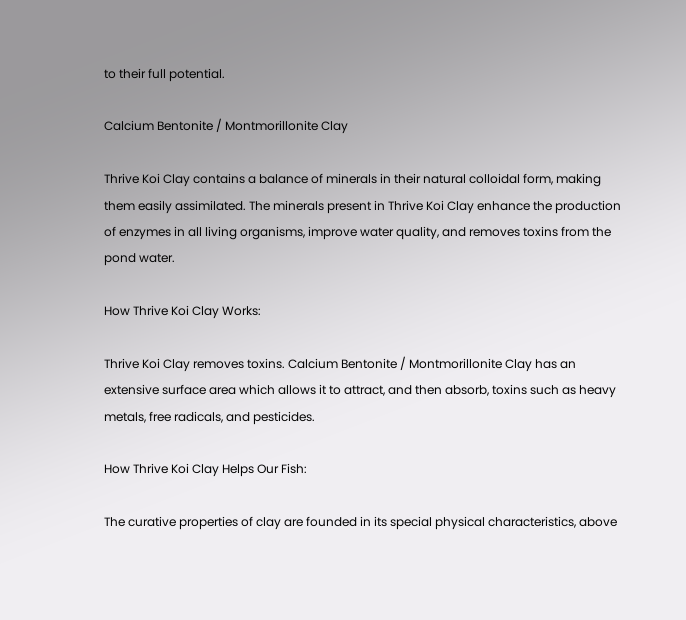to their full potential.

Calcium Bentonite / Montmorillonite Clay

Thrive Koi Clay contains a balance of minerals in their natural colloidal form, making them easily assimilated. The minerals present in Thrive Koi Clay enhance the production of enzymes in all living organisms, improve water quality, and removes toxins from the pond water.

How Thrive Koi Clay Works:

Thrive Koi Clay removes toxins. Calcium Bentonite / Montmorillonite Clay has an extensive surface area which allows it to attract, and then absorb, toxins such as heavy metals, free radicals, and pesticides.

How Thrive Koi Clay Helps Our Fish:

The curative properties of clay are founded in its special physical characteristics, above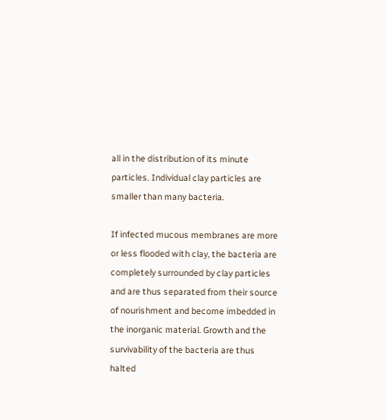all in the distribution of its minute particles. Individual clay particles are smaller than many bacteria.

If infected mucous membranes are more or less flooded with clay, the bacteria are completely surrounded by clay particles and are thus separated from their source of nourishment and become imbedded in the inorganic material. Growth and the survivability of the bacteria are thus halted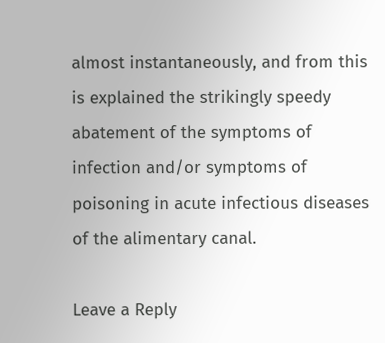almost instantaneously, and from this is explained the strikingly speedy abatement of the symptoms of infection and/or symptoms of poisoning in acute infectious diseases of the alimentary canal.

Leave a Reply